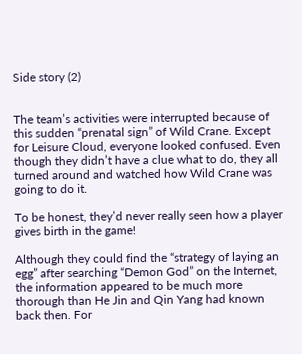Side story (2)


The team’s activities were interrupted because of this sudden “prenatal sign” of Wild Crane. Except for Leisure Cloud, everyone looked confused. Even though they didn’t have a clue what to do, they all turned around and watched how Wild Crane was going to do it.

To be honest, they’d never really seen how a player gives birth in the game!

Although they could find the “strategy of laying an egg” after searching “Demon God” on the Internet, the information appeared to be much more thorough than He Jin and Qin Yang had known back then. For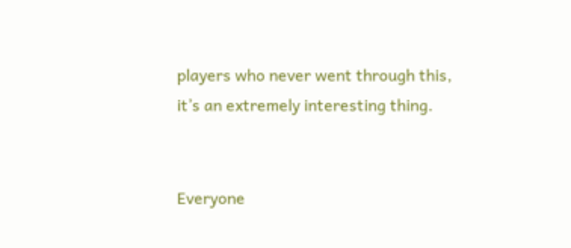players who never went through this, it’s an extremely interesting thing.


Everyone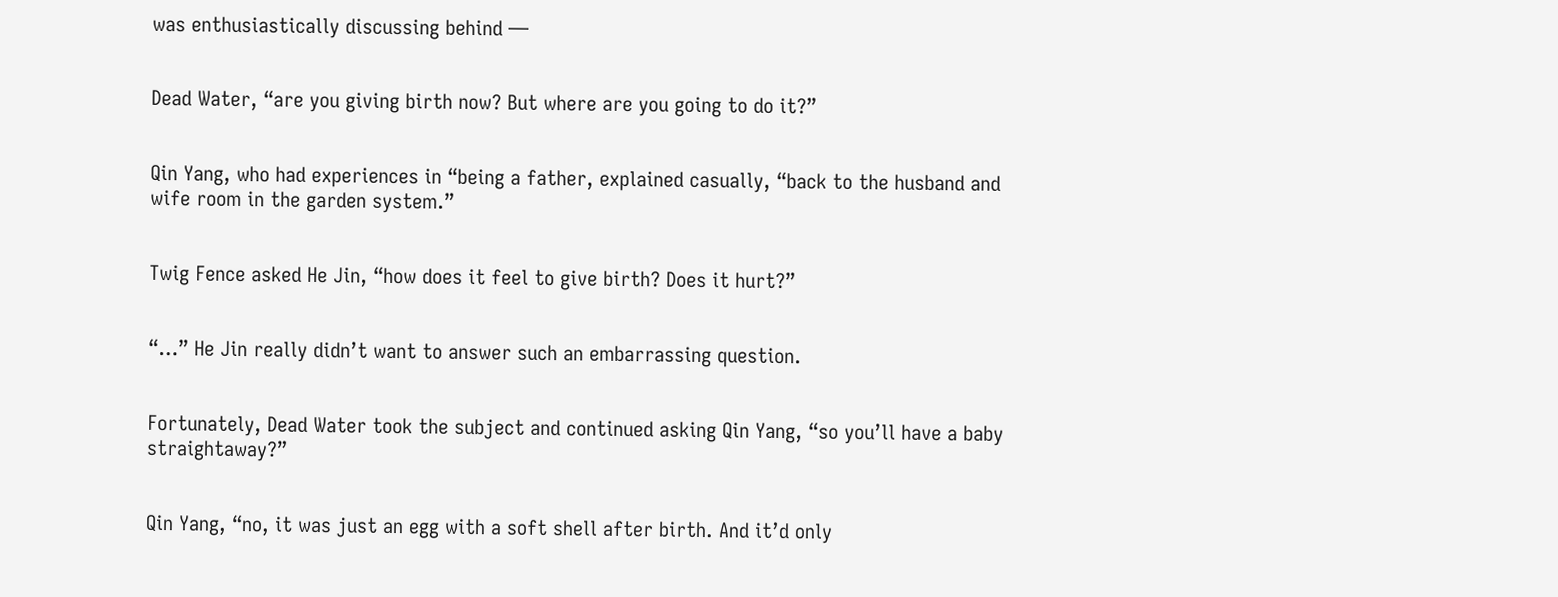was enthusiastically discussing behind —


Dead Water, “are you giving birth now? But where are you going to do it?”


Qin Yang, who had experiences in “being a father, explained casually, “back to the husband and wife room in the garden system.”


Twig Fence asked He Jin, “how does it feel to give birth? Does it hurt?”


“…” He Jin really didn’t want to answer such an embarrassing question.


Fortunately, Dead Water took the subject and continued asking Qin Yang, “so you’ll have a baby straightaway?”


Qin Yang, “no, it was just an egg with a soft shell after birth. And it’d only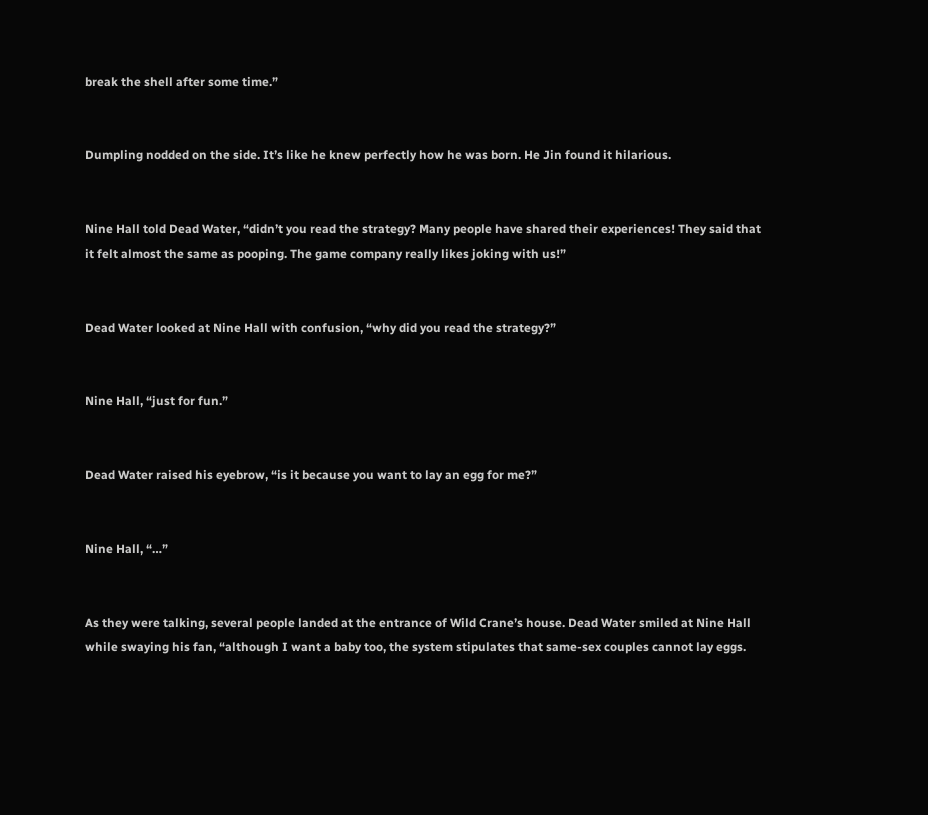break the shell after some time.”


Dumpling nodded on the side. It’s like he knew perfectly how he was born. He Jin found it hilarious.


Nine Hall told Dead Water, “didn’t you read the strategy? Many people have shared their experiences! They said that it felt almost the same as pooping. The game company really likes joking with us!”


Dead Water looked at Nine Hall with confusion, “why did you read the strategy?”


Nine Hall, “just for fun.”


Dead Water raised his eyebrow, “is it because you want to lay an egg for me?”


Nine Hall, “…”


As they were talking, several people landed at the entrance of Wild Crane’s house. Dead Water smiled at Nine Hall while swaying his fan, “although I want a baby too, the system stipulates that same-sex couples cannot lay eggs.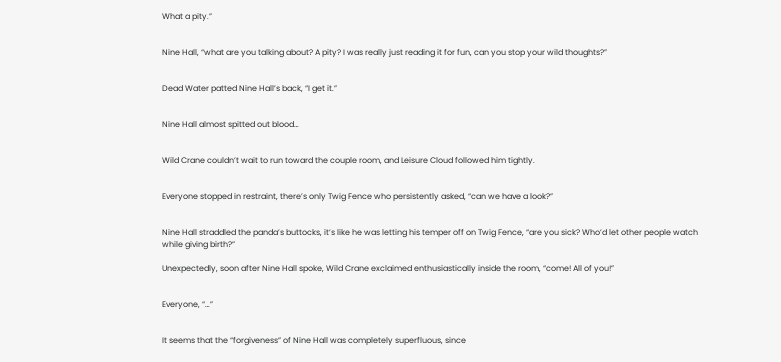What a pity.”


Nine Hall, “what are you talking about? A pity? I was really just reading it for fun, can you stop your wild thoughts?”


Dead Water patted Nine Hall’s back, “I get it.”


Nine Hall almost spitted out blood…


Wild Crane couldn’t wait to run toward the couple room, and Leisure Cloud followed him tightly.


Everyone stopped in restraint, there’s only Twig Fence who persistently asked, “can we have a look?”


Nine Hall straddled the panda’s buttocks, it’s like he was letting his temper off on Twig Fence, “are you sick? Who’d let other people watch while giving birth?”

Unexpectedly, soon after Nine Hall spoke, Wild Crane exclaimed enthusiastically inside the room, “come! All of you!”


Everyone, “…”


It seems that the “forgiveness” of Nine Hall was completely superfluous, since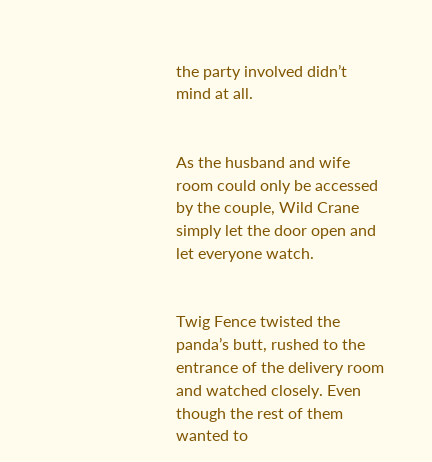the party involved didn’t mind at all.


As the husband and wife room could only be accessed by the couple, Wild Crane simply let the door open and let everyone watch.


Twig Fence twisted the panda’s butt, rushed to the entrance of the delivery room and watched closely. Even though the rest of them wanted to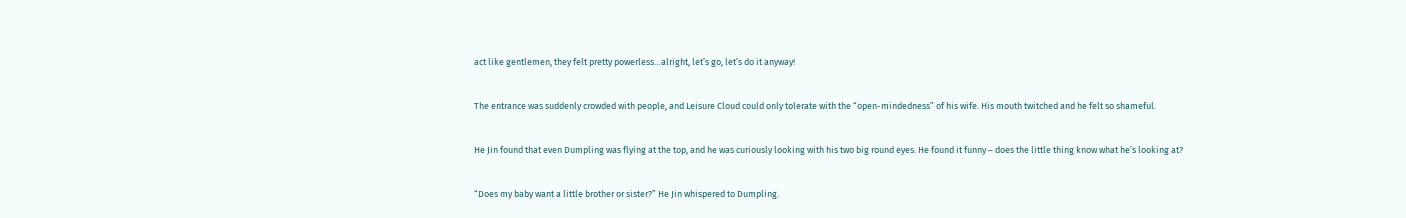act like gentlemen, they felt pretty powerless…alright, let’s go, let’s do it anyway!


The entrance was suddenly crowded with people, and Leisure Cloud could only tolerate with the “open-mindedness” of his wife. His mouth twitched and he felt so shameful.


He Jin found that even Dumpling was flying at the top, and he was curiously looking with his two big round eyes. He found it funny – does the little thing know what he’s looking at?


“Does my baby want a little brother or sister?” He Jin whispered to Dumpling.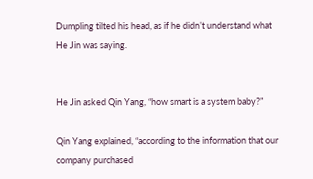Dumpling tilted his head, as if he didn’t understand what He Jin was saying.


He Jin asked Qin Yang, “how smart is a system baby?”

Qin Yang explained, “according to the information that our company purchased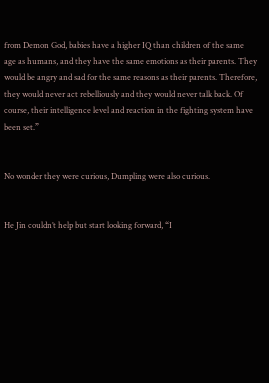from Demon God, babies have a higher IQ than children of the same age as humans, and they have the same emotions as their parents. They would be angry and sad for the same reasons as their parents. Therefore, they would never act rebelliously and they would never talk back. Of course, their intelligence level and reaction in the fighting system have been set.”


No wonder they were curious, Dumpling were also curious.


He Jin couldn’t help but start looking forward, “I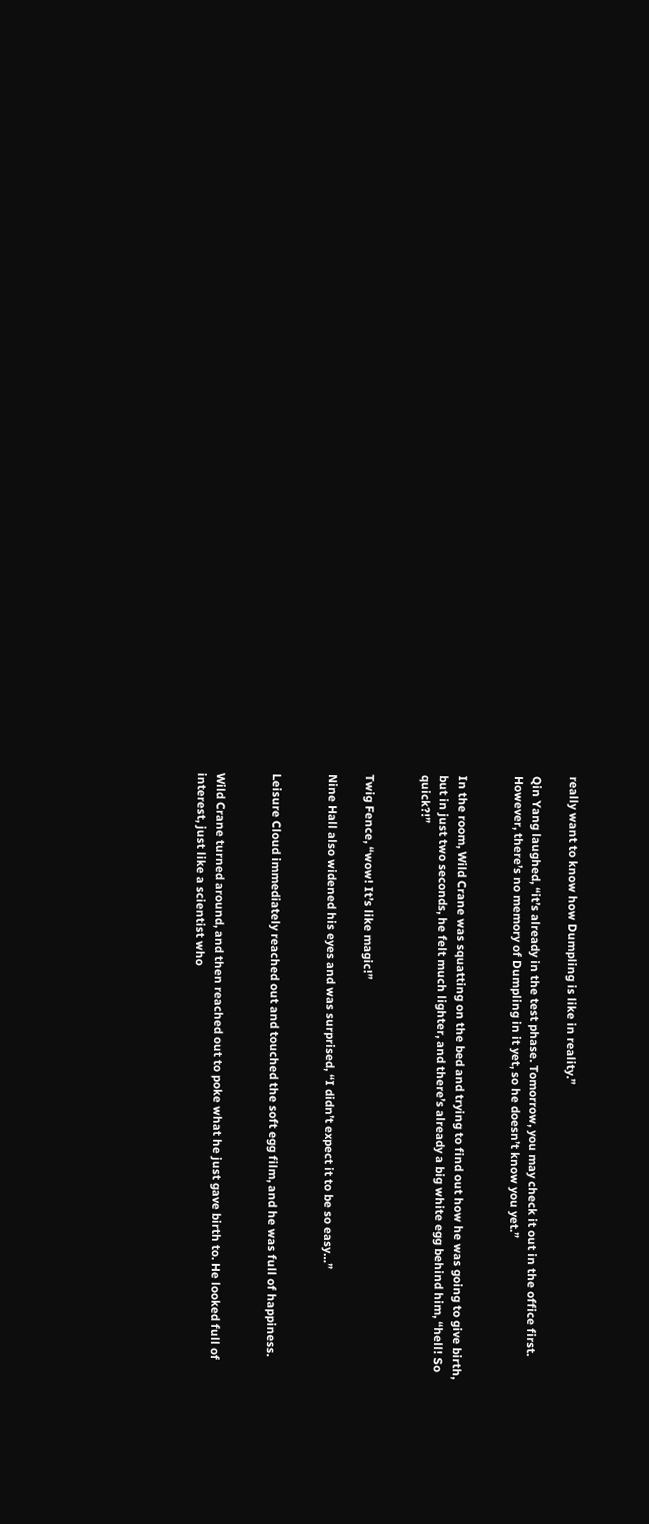really want to know how Dumpling is like in reality.”

Qin Yang laughed, “it’s already in the test phase. Tomorrow, you may check it out in the office first. However, there’s no memory of Dumpling in it yet, so he doesn’t know you yet.”


In the room, Wild Crane was squatting on the bed and trying to find out how he was going to give birth, but in just two seconds, he felt much lighter, and there’s already a big white egg behind him, “hell! So quick?!”


Twig Fence, “wow! It’s like magic!”

Nine Hall also widened his eyes and was surprised, “I didn’t expect it to be so easy…”


Leisure Cloud immediately reached out and touched the soft egg film, and he was full of happiness.


Wild Crane turned around, and then reached out to poke what he just gave birth to. He looked full of interest, just like a scientist who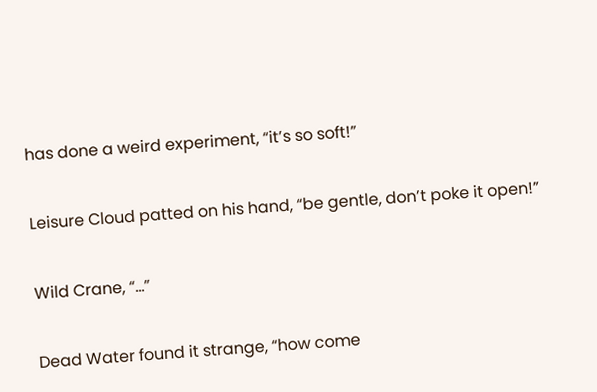has done a weird experiment, “it’s so soft!”


Leisure Cloud patted on his hand, “be gentle, don’t poke it open!”


Wild Crane, “…”


Dead Water found it strange, “how come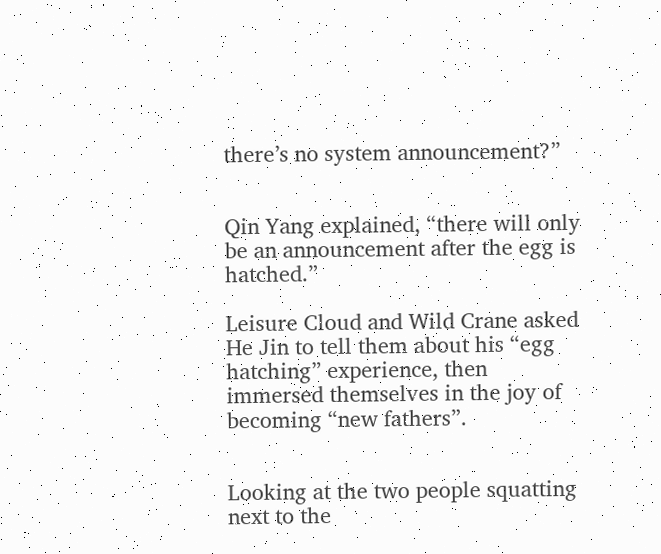there’s no system announcement?”


Qin Yang explained, “there will only be an announcement after the egg is hatched.”

Leisure Cloud and Wild Crane asked He Jin to tell them about his “egg hatching” experience, then immersed themselves in the joy of becoming “new fathers”.


Looking at the two people squatting next to the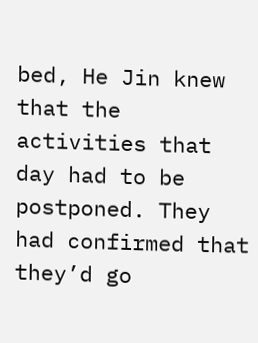bed, He Jin knew that the activities that day had to be postponed. They had confirmed that they’d go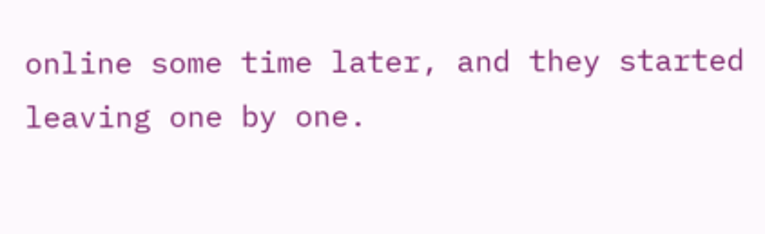online some time later, and they started leaving one by one.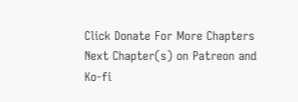Click Donate For More Chapters
Next Chapter(s) on Patreon and Ko-fi